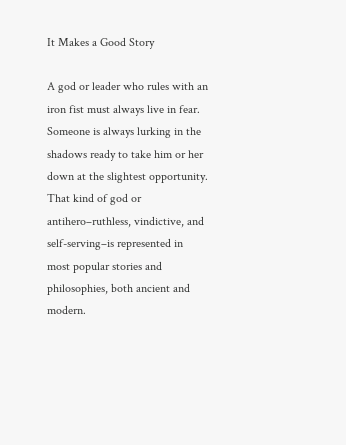It Makes a Good Story

A god or leader who rules with an iron fist must always live in fear. Someone is always lurking in the shadows ready to take him or her down at the slightest opportunity. That kind of god or antihero–ruthless, vindictive, and self-serving–is represented in most popular stories and philosophies, both ancient and modern.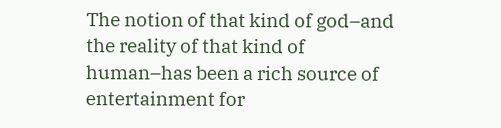The notion of that kind of god–and the reality of that kind of human–has been a rich source of entertainment for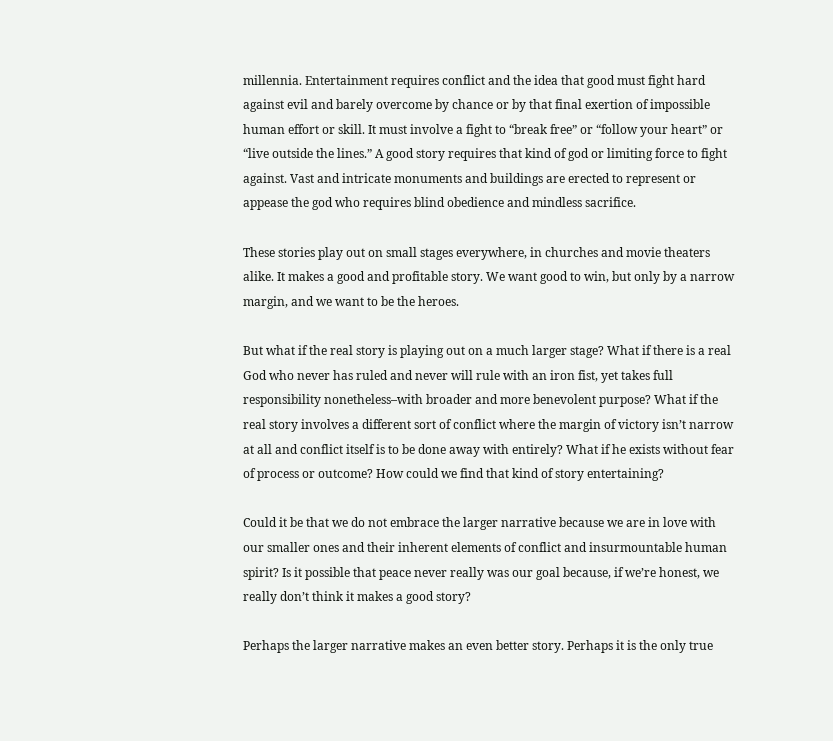millennia. Entertainment requires conflict and the idea that good must fight hard against evil and barely overcome by chance or by that final exertion of impossible human effort or skill. It must involve a fight to “break free” or “follow your heart” or “live outside the lines.” A good story requires that kind of god or limiting force to fight against. Vast and intricate monuments and buildings are erected to represent or appease the god who requires blind obedience and mindless sacrifice.

These stories play out on small stages everywhere, in churches and movie theaters alike. It makes a good and profitable story. We want good to win, but only by a narrow margin, and we want to be the heroes.

But what if the real story is playing out on a much larger stage? What if there is a real God who never has ruled and never will rule with an iron fist, yet takes full responsibility nonetheless–with broader and more benevolent purpose? What if the real story involves a different sort of conflict where the margin of victory isn’t narrow at all and conflict itself is to be done away with entirely? What if he exists without fear of process or outcome? How could we find that kind of story entertaining?

Could it be that we do not embrace the larger narrative because we are in love with our smaller ones and their inherent elements of conflict and insurmountable human spirit? Is it possible that peace never really was our goal because, if we’re honest, we really don’t think it makes a good story?

Perhaps the larger narrative makes an even better story. Perhaps it is the only true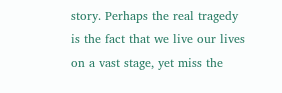story. Perhaps the real tragedy is the fact that we live our lives on a vast stage, yet miss the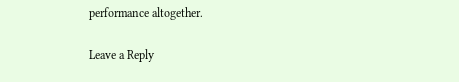performance altogether.

Leave a Reply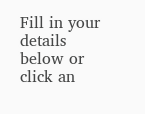Fill in your details below or click an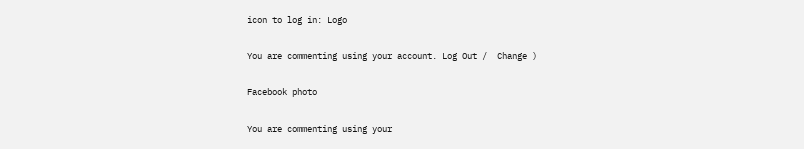icon to log in: Logo

You are commenting using your account. Log Out /  Change )

Facebook photo

You are commenting using your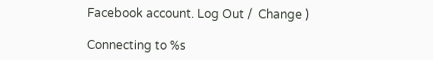Facebook account. Log Out /  Change )

Connecting to %s